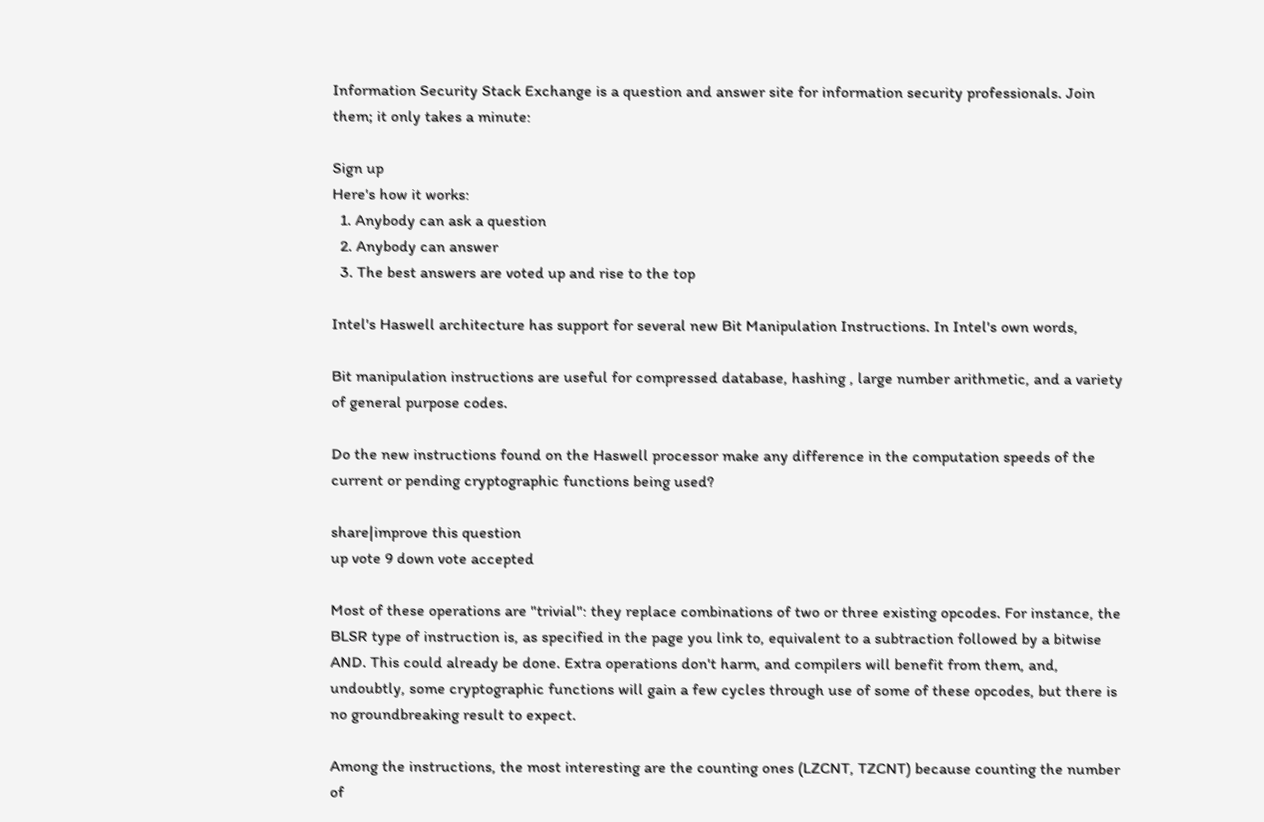Information Security Stack Exchange is a question and answer site for information security professionals. Join them; it only takes a minute:

Sign up
Here's how it works:
  1. Anybody can ask a question
  2. Anybody can answer
  3. The best answers are voted up and rise to the top

Intel's Haswell architecture has support for several new Bit Manipulation Instructions. In Intel's own words,

Bit manipulation instructions are useful for compressed database, hashing , large number arithmetic, and a variety of general purpose codes.

Do the new instructions found on the Haswell processor make any difference in the computation speeds of the current or pending cryptographic functions being used?

share|improve this question
up vote 9 down vote accepted

Most of these operations are "trivial": they replace combinations of two or three existing opcodes. For instance, the BLSR type of instruction is, as specified in the page you link to, equivalent to a subtraction followed by a bitwise AND. This could already be done. Extra operations don't harm, and compilers will benefit from them, and, undoubtly, some cryptographic functions will gain a few cycles through use of some of these opcodes, but there is no groundbreaking result to expect.

Among the instructions, the most interesting are the counting ones (LZCNT, TZCNT) because counting the number of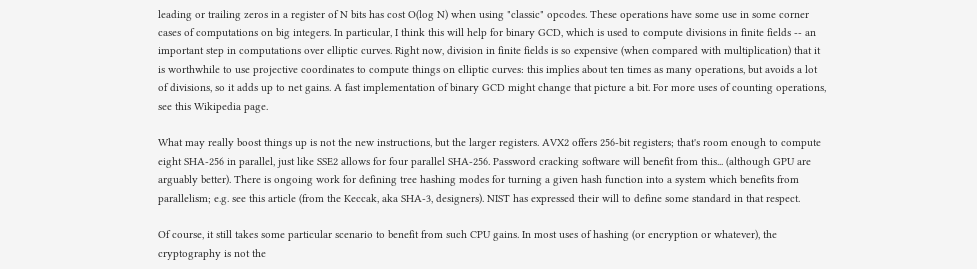leading or trailing zeros in a register of N bits has cost O(log N) when using "classic" opcodes. These operations have some use in some corner cases of computations on big integers. In particular, I think this will help for binary GCD, which is used to compute divisions in finite fields -- an important step in computations over elliptic curves. Right now, division in finite fields is so expensive (when compared with multiplication) that it is worthwhile to use projective coordinates to compute things on elliptic curves: this implies about ten times as many operations, but avoids a lot of divisions, so it adds up to net gains. A fast implementation of binary GCD might change that picture a bit. For more uses of counting operations, see this Wikipedia page.

What may really boost things up is not the new instructions, but the larger registers. AVX2 offers 256-bit registers; that's room enough to compute eight SHA-256 in parallel, just like SSE2 allows for four parallel SHA-256. Password cracking software will benefit from this... (although GPU are arguably better). There is ongoing work for defining tree hashing modes for turning a given hash function into a system which benefits from parallelism; e.g. see this article (from the Keccak, aka SHA-3, designers). NIST has expressed their will to define some standard in that respect.

Of course, it still takes some particular scenario to benefit from such CPU gains. In most uses of hashing (or encryption or whatever), the cryptography is not the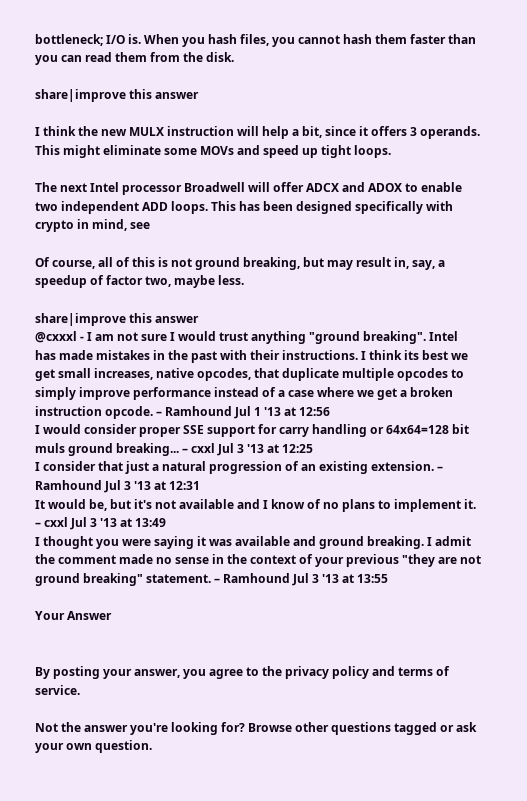bottleneck; I/O is. When you hash files, you cannot hash them faster than you can read them from the disk.

share|improve this answer

I think the new MULX instruction will help a bit, since it offers 3 operands. This might eliminate some MOVs and speed up tight loops.

The next Intel processor Broadwell will offer ADCX and ADOX to enable two independent ADD loops. This has been designed specifically with crypto in mind, see

Of course, all of this is not ground breaking, but may result in, say, a speedup of factor two, maybe less.

share|improve this answer
@cxxxl - I am not sure I would trust anything "ground breaking". Intel has made mistakes in the past with their instructions. I think its best we get small increases, native opcodes, that duplicate multiple opcodes to simply improve performance instead of a case where we get a broken instruction opcode. – Ramhound Jul 1 '13 at 12:56
I would consider proper SSE support for carry handling or 64x64=128 bit muls ground breaking... – cxxl Jul 3 '13 at 12:25
I consider that just a natural progression of an existing extension. – Ramhound Jul 3 '13 at 12:31
It would be, but it's not available and I know of no plans to implement it. – cxxl Jul 3 '13 at 13:49
I thought you were saying it was available and ground breaking. I admit the comment made no sense in the context of your previous "they are not ground breaking" statement. – Ramhound Jul 3 '13 at 13:55

Your Answer


By posting your answer, you agree to the privacy policy and terms of service.

Not the answer you're looking for? Browse other questions tagged or ask your own question.